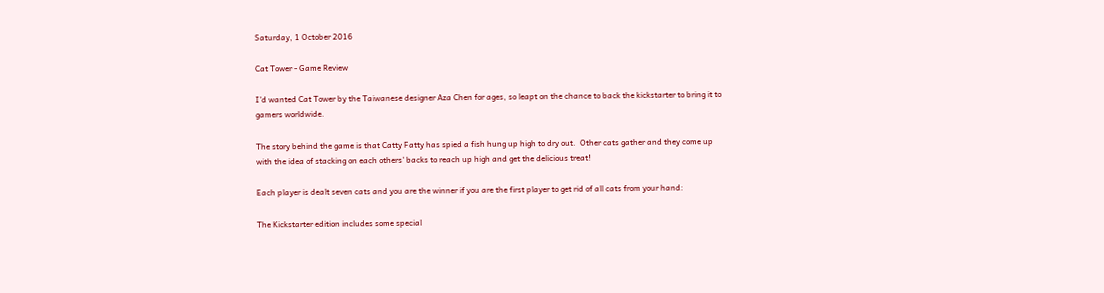Saturday, 1 October 2016

Cat Tower - Game Review

I'd wanted Cat Tower by the Taiwanese designer Aza Chen for ages, so leapt on the chance to back the kickstarter to bring it to gamers worldwide.

The story behind the game is that Catty Fatty has spied a fish hung up high to dry out.  Other cats gather and they come up with the idea of stacking on each others' backs to reach up high and get the delicious treat!

Each player is dealt seven cats and you are the winner if you are the first player to get rid of all cats from your hand:

The Kickstarter edition includes some special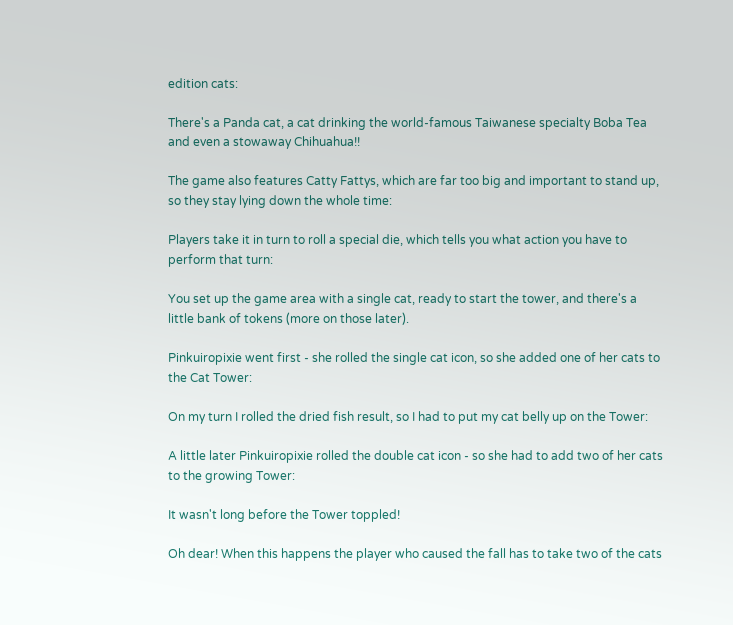edition cats:

There's a Panda cat, a cat drinking the world-famous Taiwanese specialty Boba Tea and even a stowaway Chihuahua!!

The game also features Catty Fattys, which are far too big and important to stand up, so they stay lying down the whole time:

Players take it in turn to roll a special die, which tells you what action you have to perform that turn:

You set up the game area with a single cat, ready to start the tower, and there's a little bank of tokens (more on those later).

Pinkuiropixie went first - she rolled the single cat icon, so she added one of her cats to the Cat Tower:

On my turn I rolled the dried fish result, so I had to put my cat belly up on the Tower:

A little later Pinkuiropixie rolled the double cat icon - so she had to add two of her cats to the growing Tower:

It wasn't long before the Tower toppled!

Oh dear! When this happens the player who caused the fall has to take two of the cats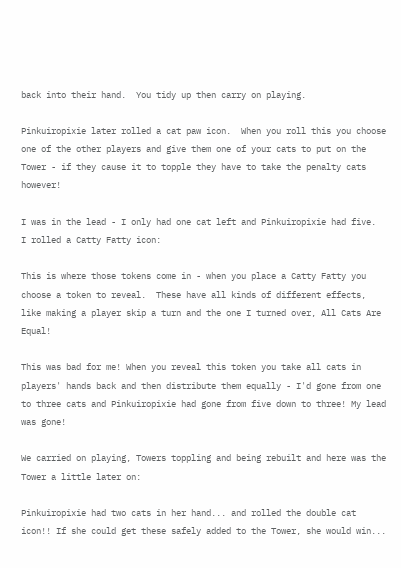back into their hand.  You tidy up then carry on playing.

Pinkuiropixie later rolled a cat paw icon.  When you roll this you choose one of the other players and give them one of your cats to put on the Tower - if they cause it to topple they have to take the penalty cats however!

I was in the lead - I only had one cat left and Pinkuiropixie had five.  I rolled a Catty Fatty icon:

This is where those tokens come in - when you place a Catty Fatty you choose a token to reveal.  These have all kinds of different effects, like making a player skip a turn and the one I turned over, All Cats Are Equal!

This was bad for me! When you reveal this token you take all cats in players' hands back and then distribute them equally - I'd gone from one to three cats and Pinkuiropixie had gone from five down to three! My lead was gone!

We carried on playing, Towers toppling and being rebuilt and here was the Tower a little later on:

Pinkuiropixie had two cats in her hand... and rolled the double cat icon!! If she could get these safely added to the Tower, she would win...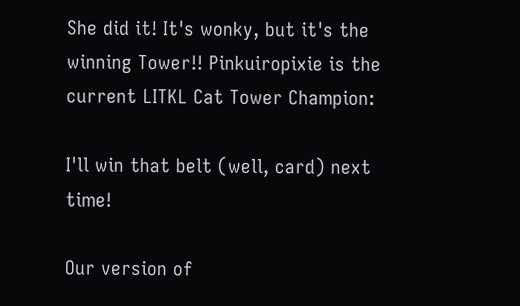She did it! It's wonky, but it's the winning Tower!! Pinkuiropixie is the current LITKL Cat Tower Champion:

I'll win that belt (well, card) next time!

Our version of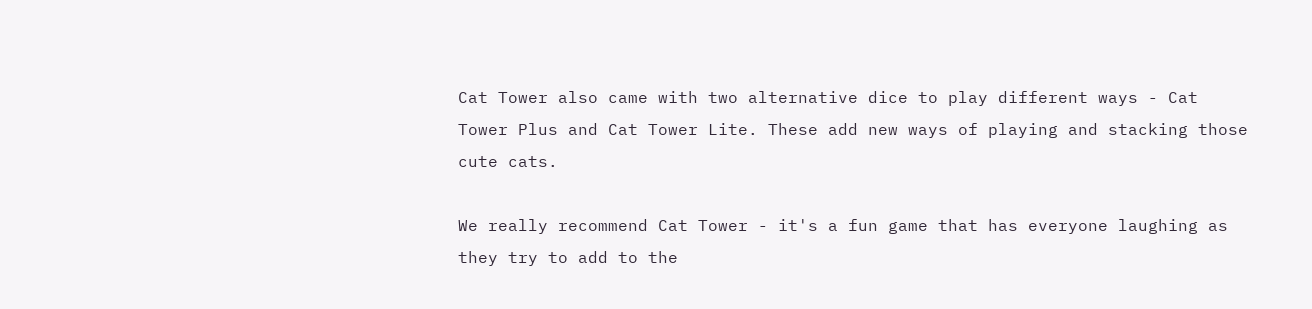Cat Tower also came with two alternative dice to play different ways - Cat Tower Plus and Cat Tower Lite. These add new ways of playing and stacking those cute cats.

We really recommend Cat Tower - it's a fun game that has everyone laughing as they try to add to the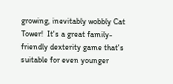growing, inevitably wobbly Cat Tower!  It's a great family-friendly dexterity game that's suitable for even younger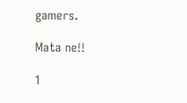gamers.

Mata ne!!

1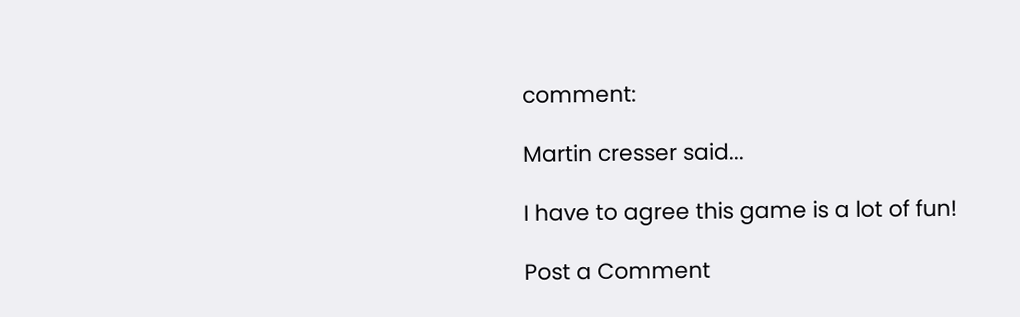comment:

Martin cresser said...

I have to agree this game is a lot of fun!

Post a Comment